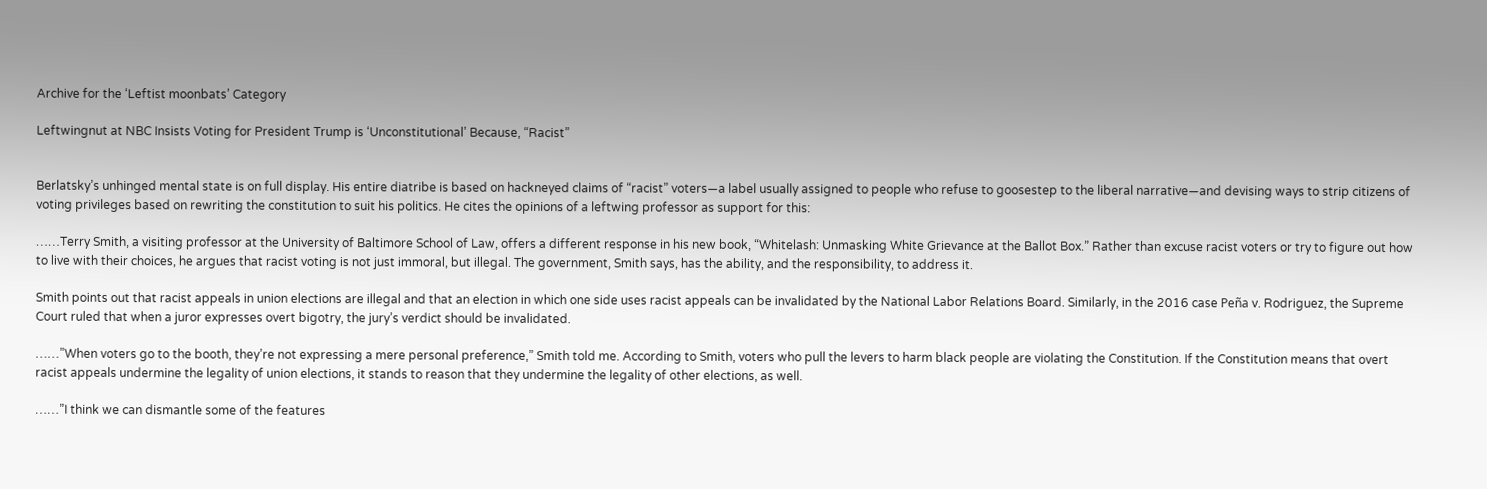Archive for the ‘Leftist moonbats’ Category

Leftwingnut at NBC Insists Voting for President Trump is ‘Unconstitutional’ Because, “Racist”


Berlatsky’s unhinged mental state is on full display. His entire diatribe is based on hackneyed claims of “racist” voters—a label usually assigned to people who refuse to goosestep to the liberal narrative—and devising ways to strip citizens of voting privileges based on rewriting the constitution to suit his politics. He cites the opinions of a leftwing professor as support for this:

……Terry Smith, a visiting professor at the University of Baltimore School of Law, offers a different response in his new book, “Whitelash: Unmasking White Grievance at the Ballot Box.” Rather than excuse racist voters or try to figure out how to live with their choices, he argues that racist voting is not just immoral, but illegal. The government, Smith says, has the ability, and the responsibility, to address it.

Smith points out that racist appeals in union elections are illegal and that an election in which one side uses racist appeals can be invalidated by the National Labor Relations Board. Similarly, in the 2016 case Peña v. Rodriguez, the Supreme Court ruled that when a juror expresses overt bigotry, the jury’s verdict should be invalidated.

……”When voters go to the booth, they’re not expressing a mere personal preference,” Smith told me. According to Smith, voters who pull the levers to harm black people are violating the Constitution. If the Constitution means that overt racist appeals undermine the legality of union elections, it stands to reason that they undermine the legality of other elections, as well.

……”I think we can dismantle some of the features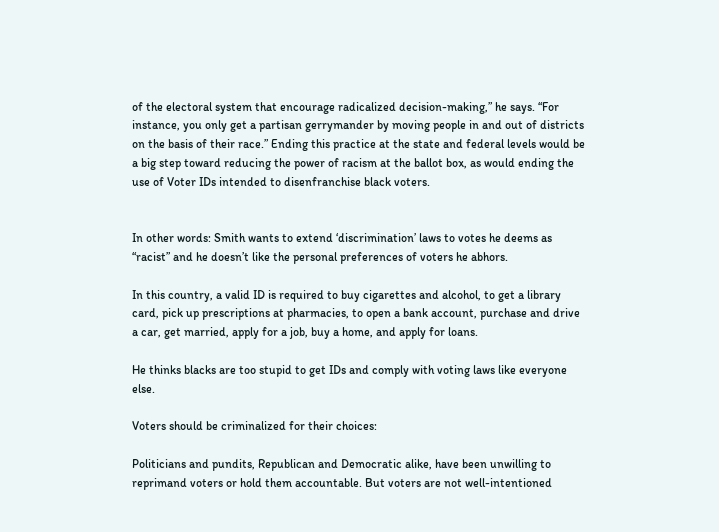of the electoral system that encourage radicalized decision-making,” he says. “For instance, you only get a partisan gerrymander by moving people in and out of districts on the basis of their race.” Ending this practice at the state and federal levels would be a big step toward reducing the power of racism at the ballot box, as would ending the use of Voter IDs intended to disenfranchise black voters.


In other words: Smith wants to extend ‘discrimination’ laws to votes he deems as “racist” and he doesn’t like the personal preferences of voters he abhors.

In this country, a valid ID is required to buy cigarettes and alcohol, to get a library card, pick up prescriptions at pharmacies, to open a bank account, purchase and drive a car, get married, apply for a job, buy a home, and apply for loans.

He thinks blacks are too stupid to get IDs and comply with voting laws like everyone else.

Voters should be criminalized for their choices:

Politicians and pundits, Republican and Democratic alike, have been unwilling to reprimand voters or hold them accountable. But voters are not well-intentioned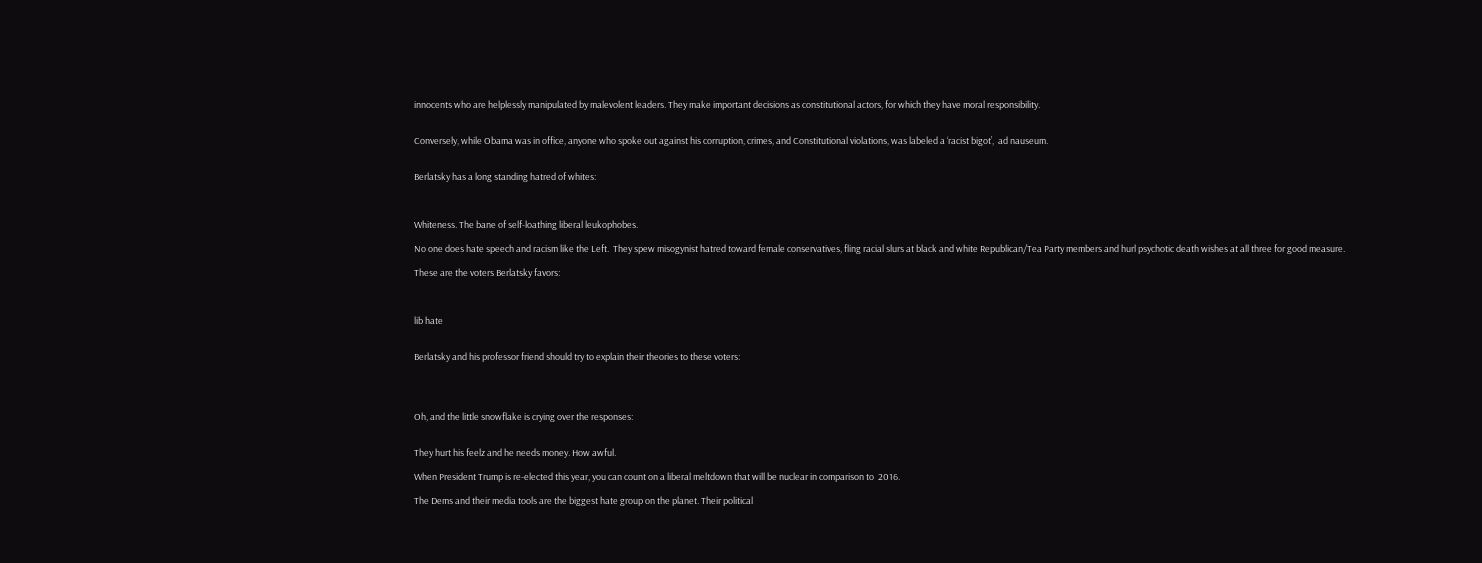innocents who are helplessly manipulated by malevolent leaders. They make important decisions as constitutional actors, for which they have moral responsibility.


Conversely, while Obama was in office, anyone who spoke out against his corruption, crimes, and Constitutional violations, was labeled a ‘racist bigot’,  ad nauseum.


Berlatsky has a long standing hatred of whites:



Whiteness. The bane of self-loathing liberal leukophobes.

No one does hate speech and racism like the Left.  They spew misogynist hatred toward female conservatives, fling racial slurs at black and white Republican/Tea Party members and hurl psychotic death wishes at all three for good measure.

These are the voters Berlatsky favors:



lib hate


Berlatsky and his professor friend should try to explain their theories to these voters:




Oh, and the little snowflake is crying over the responses:


They hurt his feelz and he needs money. How awful.

When President Trump is re-elected this year, you can count on a liberal meltdown that will be nuclear in comparison to  2016.

The Dems and their media tools are the biggest hate group on the planet. Their political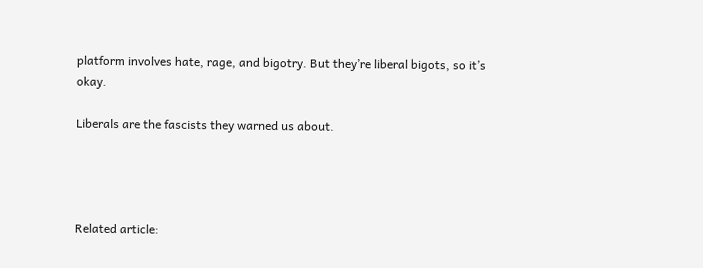platform involves hate, rage, and bigotry. But they’re liberal bigots, so it’s okay.

Liberals are the fascists they warned us about.




Related article: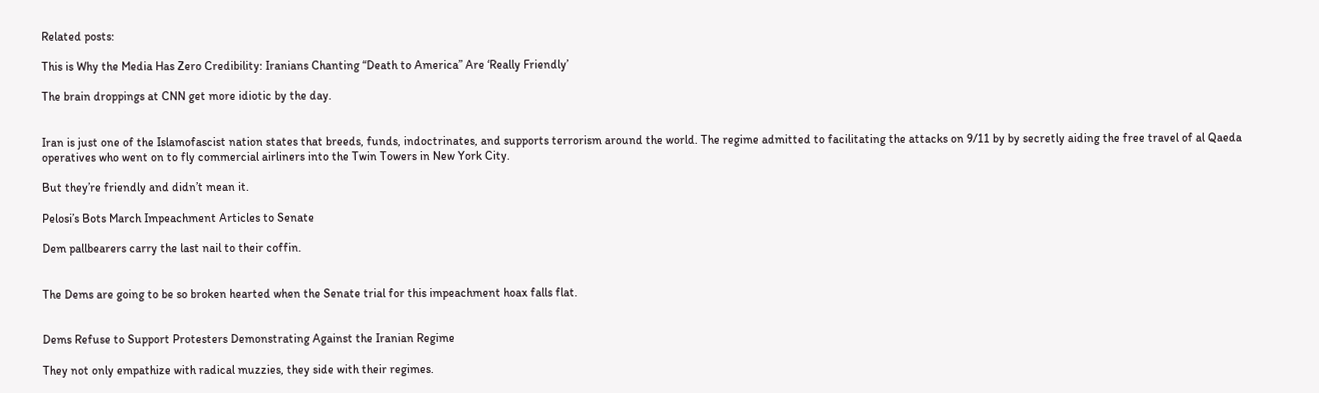Related posts:

This is Why the Media Has Zero Credibility: Iranians Chanting “Death to America” Are ‘Really Friendly’

The brain droppings at CNN get more idiotic by the day.


Iran is just one of the Islamofascist nation states that breeds, funds, indoctrinates, and supports terrorism around the world. The regime admitted to facilitating the attacks on 9/11 by by secretly aiding the free travel of al Qaeda operatives who went on to fly commercial airliners into the Twin Towers in New York City.

But they’re friendly and didn’t mean it.

Pelosi’s Bots March Impeachment Articles to Senate

Dem pallbearers carry the last nail to their coffin.


The Dems are going to be so broken hearted when the Senate trial for this impeachment hoax falls flat.


Dems Refuse to Support Protesters Demonstrating Against the Iranian Regime

They not only empathize with radical muzzies, they side with their regimes.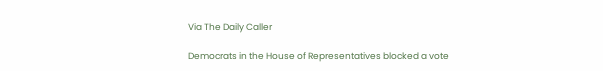Via The Daily Caller

Democrats in the House of Representatives blocked a vote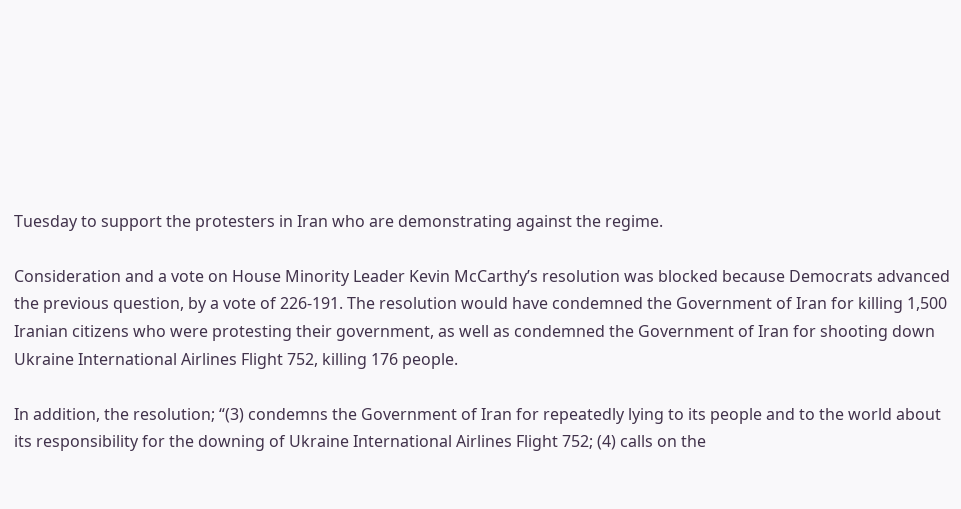Tuesday to support the protesters in Iran who are demonstrating against the regime.

Consideration and a vote on House Minority Leader Kevin McCarthy’s resolution was blocked because Democrats advanced the previous question, by a vote of 226-191. The resolution would have condemned the Government of Iran for killing 1,500 Iranian citizens who were protesting their government, as well as condemned the Government of Iran for shooting down Ukraine International Airlines Flight 752, killing 176 people.

In addition, the resolution; “(3) condemns the Government of Iran for repeatedly lying to its people and to the world about its responsibility for the downing of Ukraine International Airlines Flight 752; (4) calls on the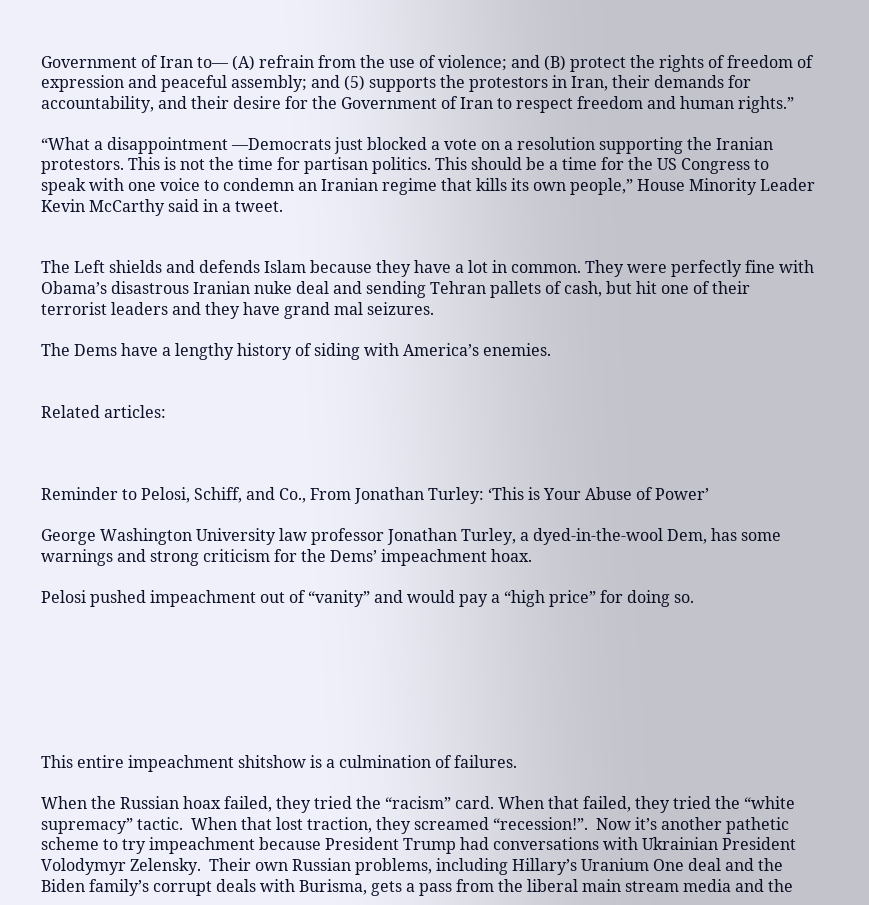Government of Iran to— (A) refrain from the use of violence; and (B) protect the rights of freedom of expression and peaceful assembly; and (5) supports the protestors in Iran, their demands for accountability, and their desire for the Government of Iran to respect freedom and human rights.”

“What a disappointment —Democrats just blocked a vote on a resolution supporting the Iranian protestors. This is not the time for partisan politics. This should be a time for the US Congress to speak with one voice to condemn an Iranian regime that kills its own people,” House Minority Leader Kevin McCarthy said in a tweet.


The Left shields and defends Islam because they have a lot in common. They were perfectly fine with Obama’s disastrous Iranian nuke deal and sending Tehran pallets of cash, but hit one of their terrorist leaders and they have grand mal seizures.

The Dems have a lengthy history of siding with America’s enemies.


Related articles:



Reminder to Pelosi, Schiff, and Co., From Jonathan Turley: ‘This is Your Abuse of Power’

George Washington University law professor Jonathan Turley, a dyed-in-the-wool Dem, has some warnings and strong criticism for the Dems’ impeachment hoax.

Pelosi pushed impeachment out of “vanity” and would pay a “high price” for doing so.







This entire impeachment shitshow is a culmination of failures.

When the Russian hoax failed, they tried the “racism” card. When that failed, they tried the “white supremacy” tactic.  When that lost traction, they screamed “recession!”.  Now it’s another pathetic scheme to try impeachment because President Trump had conversations with Ukrainian President Volodymyr Zelensky.  Their own Russian problems, including Hillary’s Uranium One deal and the Biden family’s corrupt deals with Burisma, gets a pass from the liberal main stream media and the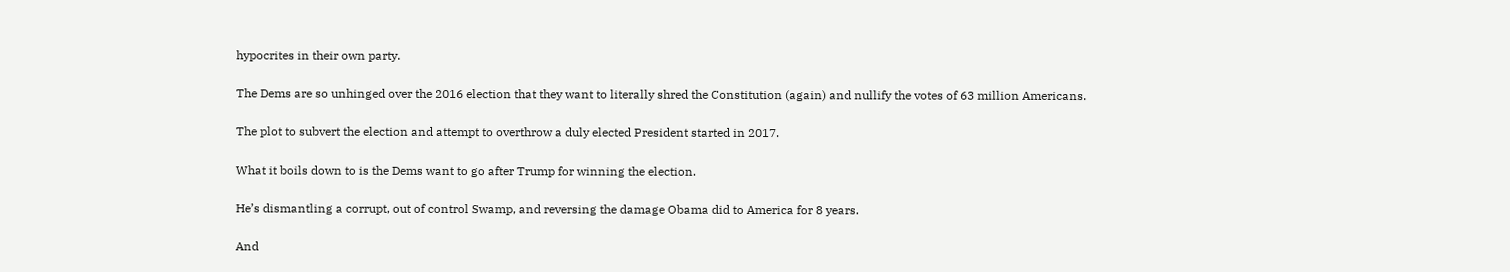hypocrites in their own party.

The Dems are so unhinged over the 2016 election that they want to literally shred the Constitution (again) and nullify the votes of 63 million Americans.

The plot to subvert the election and attempt to overthrow a duly elected President started in 2017.

What it boils down to is the Dems want to go after Trump for winning the election.

He’s dismantling a corrupt, out of control Swamp, and reversing the damage Obama did to America for 8 years.

And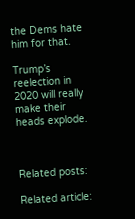the Dems hate him for that.

Trump’s reelection in 2020 will really make their heads explode.



Related posts:

Related article: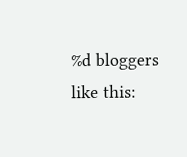%d bloggers like this: